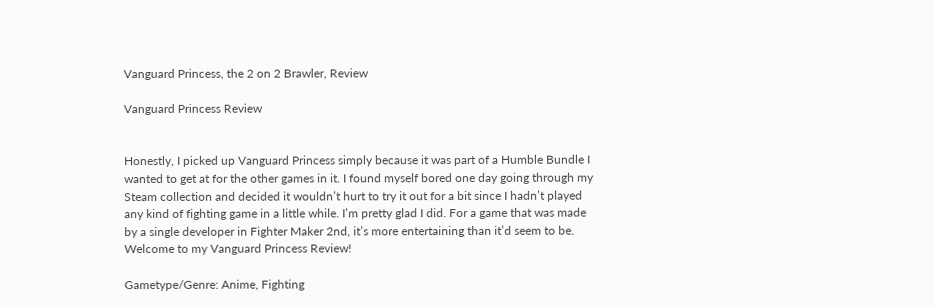Vanguard Princess, the 2 on 2 Brawler, Review

Vanguard Princess Review


Honestly, I picked up Vanguard Princess simply because it was part of a Humble Bundle I wanted to get at for the other games in it. I found myself bored one day going through my Steam collection and decided it wouldn’t hurt to try it out for a bit since I hadn’t played any kind of fighting game in a little while. I’m pretty glad I did. For a game that was made by a single developer in Fighter Maker 2nd, it’s more entertaining than it’d seem to be. Welcome to my Vanguard Princess Review!

Gametype/Genre: Anime, Fighting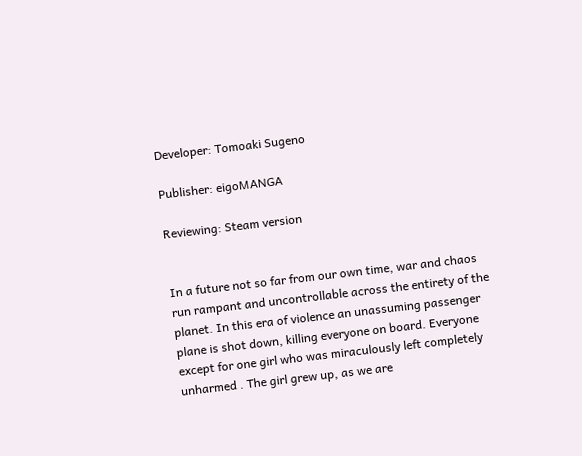Developer: Tomoaki Sugeno

Publisher: eigoMANGA

Reviewing: Steam version


In a future not so far from our own time, war and chaos run rampant and uncontrollable across the entirety of the planet. In this era of violence an unassuming passenger plane is shot down, killing everyone on board. Everyone except for one girl who was miraculously left completely unharmed . The girl grew up, as we are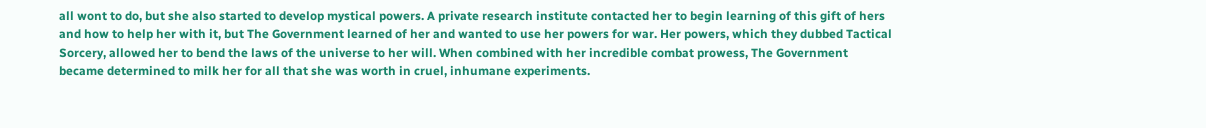all wont to do, but she also started to develop mystical powers. A private research institute contacted her to begin learning of this gift of hers and how to help her with it, but The Government learned of her and wanted to use her powers for war. Her powers, which they dubbed Tactical Sorcery, allowed her to bend the laws of the universe to her will. When combined with her incredible combat prowess, The Government became determined to milk her for all that she was worth in cruel, inhumane experiments.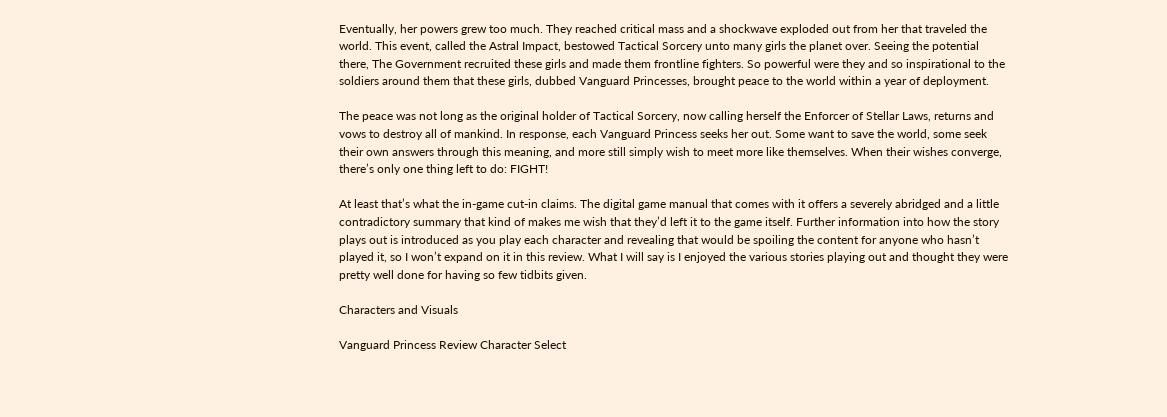Eventually, her powers grew too much. They reached critical mass and a shockwave exploded out from her that traveled the world. This event, called the Astral Impact, bestowed Tactical Sorcery unto many girls the planet over. Seeing the potential there, The Government recruited these girls and made them frontline fighters. So powerful were they and so inspirational to the soldiers around them that these girls, dubbed Vanguard Princesses, brought peace to the world within a year of deployment.

The peace was not long as the original holder of Tactical Sorcery, now calling herself the Enforcer of Stellar Laws, returns and vows to destroy all of mankind. In response, each Vanguard Princess seeks her out. Some want to save the world, some seek their own answers through this meaning, and more still simply wish to meet more like themselves. When their wishes converge, there’s only one thing left to do: FIGHT!

At least that’s what the in-game cut-in claims. The digital game manual that comes with it offers a severely abridged and a little contradictory summary that kind of makes me wish that they’d left it to the game itself. Further information into how the story plays out is introduced as you play each character and revealing that would be spoiling the content for anyone who hasn’t played it, so I won’t expand on it in this review. What I will say is I enjoyed the various stories playing out and thought they were pretty well done for having so few tidbits given.

Characters and Visuals

Vanguard Princess Review Character Select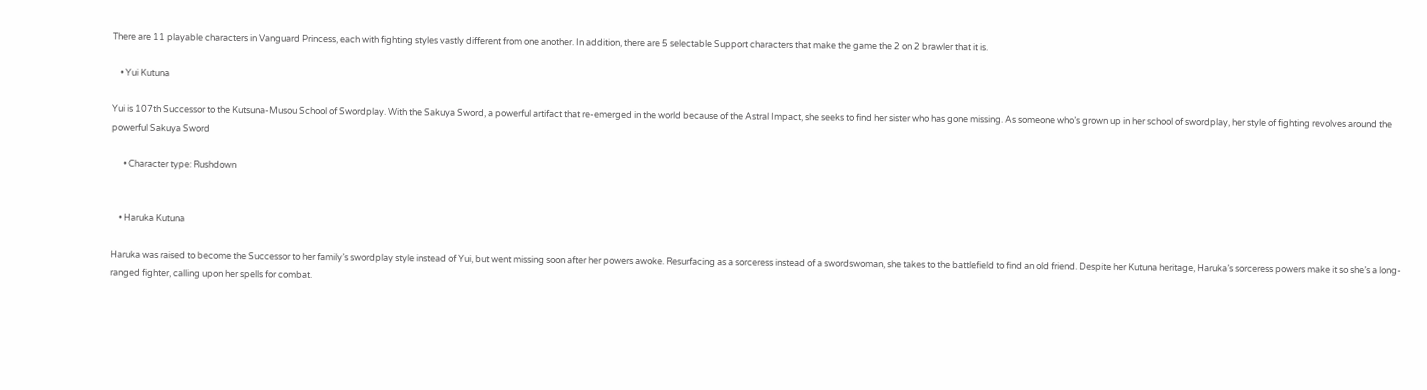There are 11 playable characters in Vanguard Princess, each with fighting styles vastly different from one another. In addition, there are 5 selectable Support characters that make the game the 2 on 2 brawler that it is.

    • Yui Kutuna

Yui is 107th Successor to the Kutsuna-Musou School of Swordplay. With the Sakuya Sword, a powerful artifact that re-emerged in the world because of the Astral Impact, she seeks to find her sister who has gone missing. As someone who’s grown up in her school of swordplay, her style of fighting revolves around the powerful Sakuya Sword

      • Character type: Rushdown


    • Haruka Kutuna

Haruka was raised to become the Successor to her family’s swordplay style instead of Yui, but went missing soon after her powers awoke. Resurfacing as a sorceress instead of a swordswoman, she takes to the battlefield to find an old friend. Despite her Kutuna heritage, Haruka’s sorceress powers make it so she’s a long-ranged fighter, calling upon her spells for combat.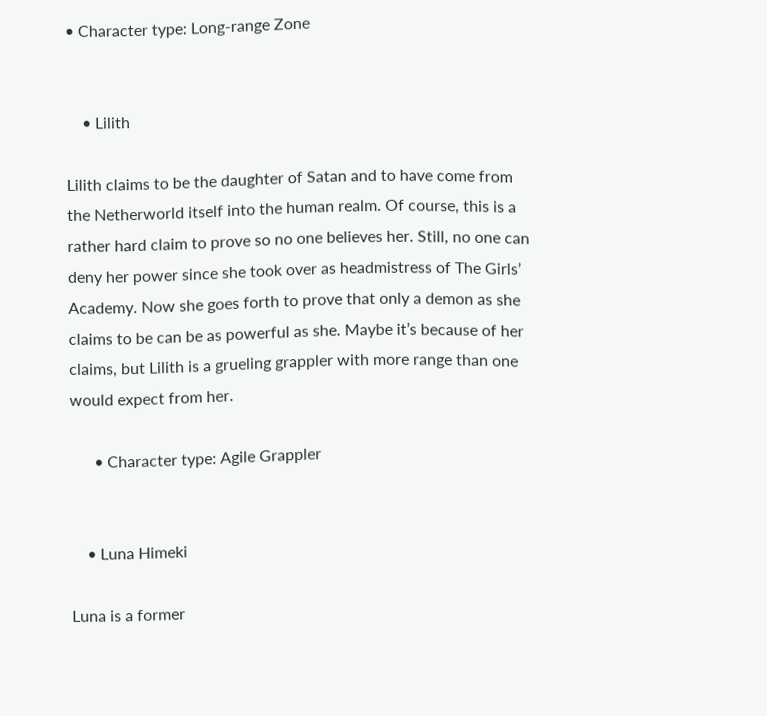• Character type: Long-range Zone


    • Lilith

Lilith claims to be the daughter of Satan and to have come from the Netherworld itself into the human realm. Of course, this is a rather hard claim to prove so no one believes her. Still, no one can deny her power since she took over as headmistress of The Girls’ Academy. Now she goes forth to prove that only a demon as she claims to be can be as powerful as she. Maybe it’s because of her claims, but Lilith is a grueling grappler with more range than one would expect from her.

      • Character type: Agile Grappler


    • Luna Himeki

Luna is a former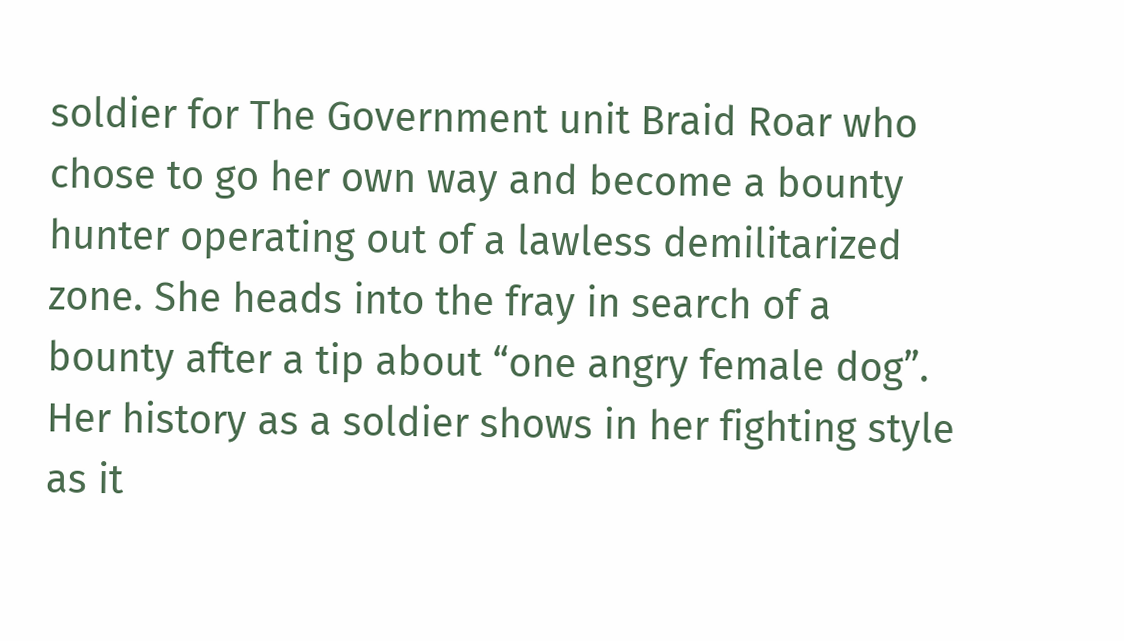soldier for The Government unit Braid Roar who chose to go her own way and become a bounty hunter operating out of a lawless demilitarized zone. She heads into the fray in search of a bounty after a tip about “one angry female dog”. Her history as a soldier shows in her fighting style as it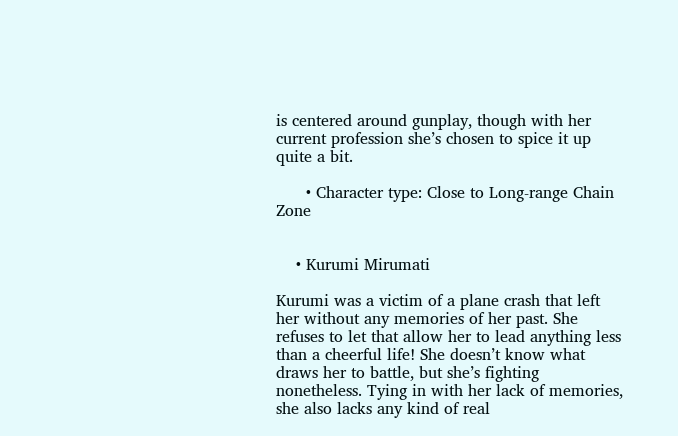is centered around gunplay, though with her current profession she’s chosen to spice it up quite a bit.

      • Character type: Close to Long-range Chain Zone


    • Kurumi Mirumati

Kurumi was a victim of a plane crash that left her without any memories of her past. She refuses to let that allow her to lead anything less than a cheerful life! She doesn’t know what draws her to battle, but she’s fighting nonetheless. Tying in with her lack of memories, she also lacks any kind of real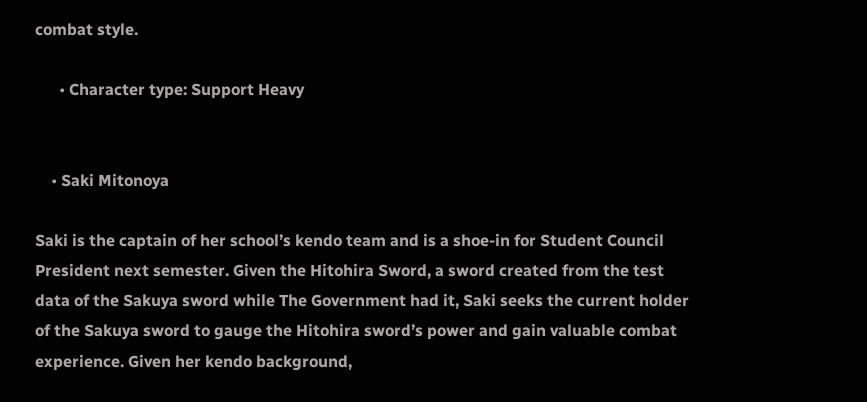combat style.

      • Character type: Support Heavy


    • Saki Mitonoya

Saki is the captain of her school’s kendo team and is a shoe-in for Student Council President next semester. Given the Hitohira Sword, a sword created from the test data of the Sakuya sword while The Government had it, Saki seeks the current holder of the Sakuya sword to gauge the Hitohira sword’s power and gain valuable combat experience. Given her kendo background,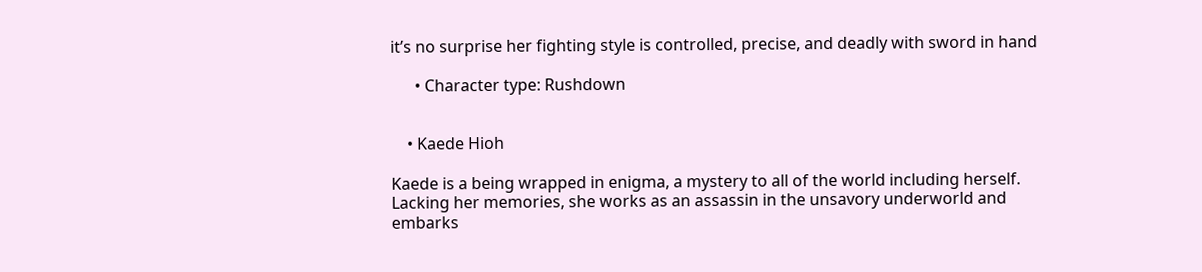it’s no surprise her fighting style is controlled, precise, and deadly with sword in hand

      • Character type: Rushdown


    • Kaede Hioh

Kaede is a being wrapped in enigma, a mystery to all of the world including herself. Lacking her memories, she works as an assassin in the unsavory underworld and embarks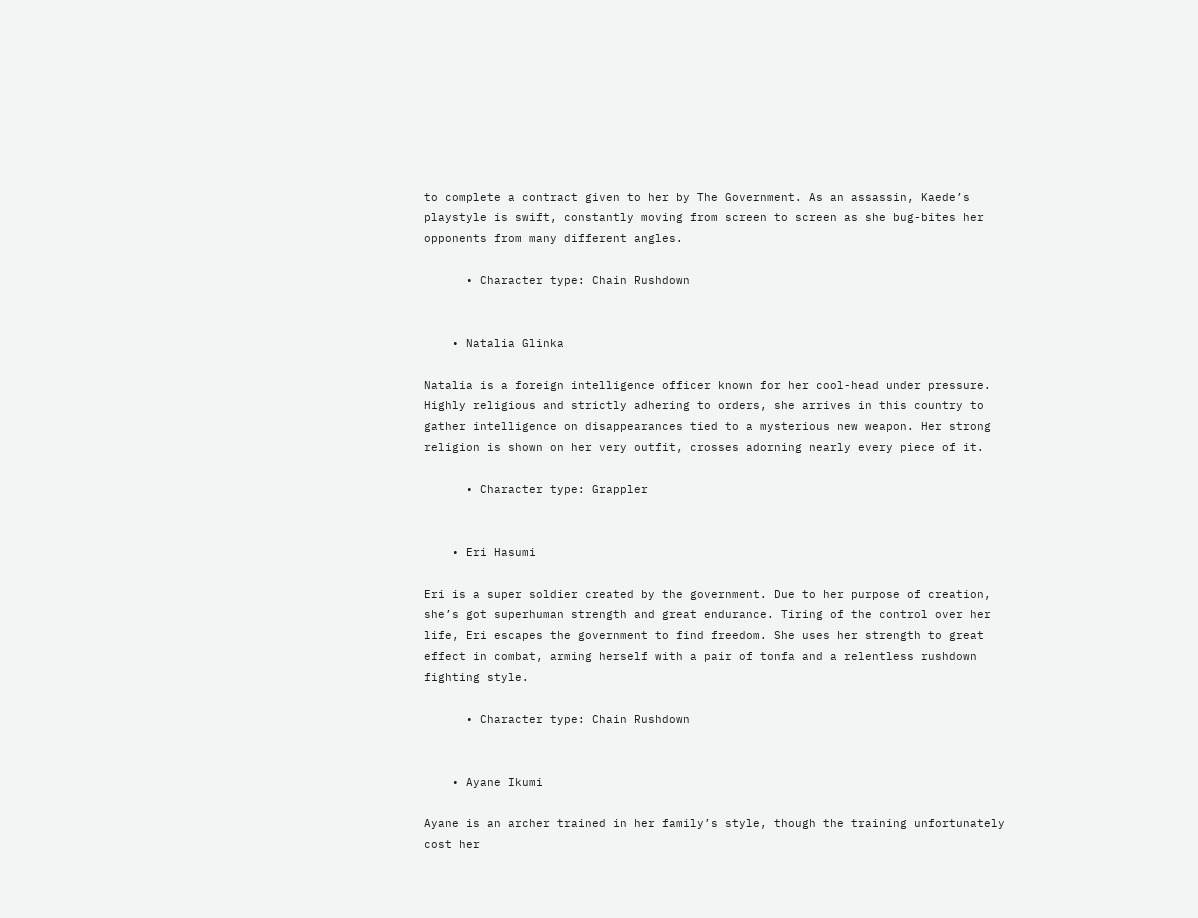to complete a contract given to her by The Government. As an assassin, Kaede’s playstyle is swift, constantly moving from screen to screen as she bug-bites her opponents from many different angles.

      • Character type: Chain Rushdown


    • Natalia Glinka

Natalia is a foreign intelligence officer known for her cool-head under pressure. Highly religious and strictly adhering to orders, she arrives in this country to gather intelligence on disappearances tied to a mysterious new weapon. Her strong religion is shown on her very outfit, crosses adorning nearly every piece of it.

      • Character type: Grappler


    • Eri Hasumi

Eri is a super soldier created by the government. Due to her purpose of creation, she’s got superhuman strength and great endurance. Tiring of the control over her life, Eri escapes the government to find freedom. She uses her strength to great effect in combat, arming herself with a pair of tonfa and a relentless rushdown fighting style.

      • Character type: Chain Rushdown


    • Ayane Ikumi

Ayane is an archer trained in her family’s style, though the training unfortunately cost her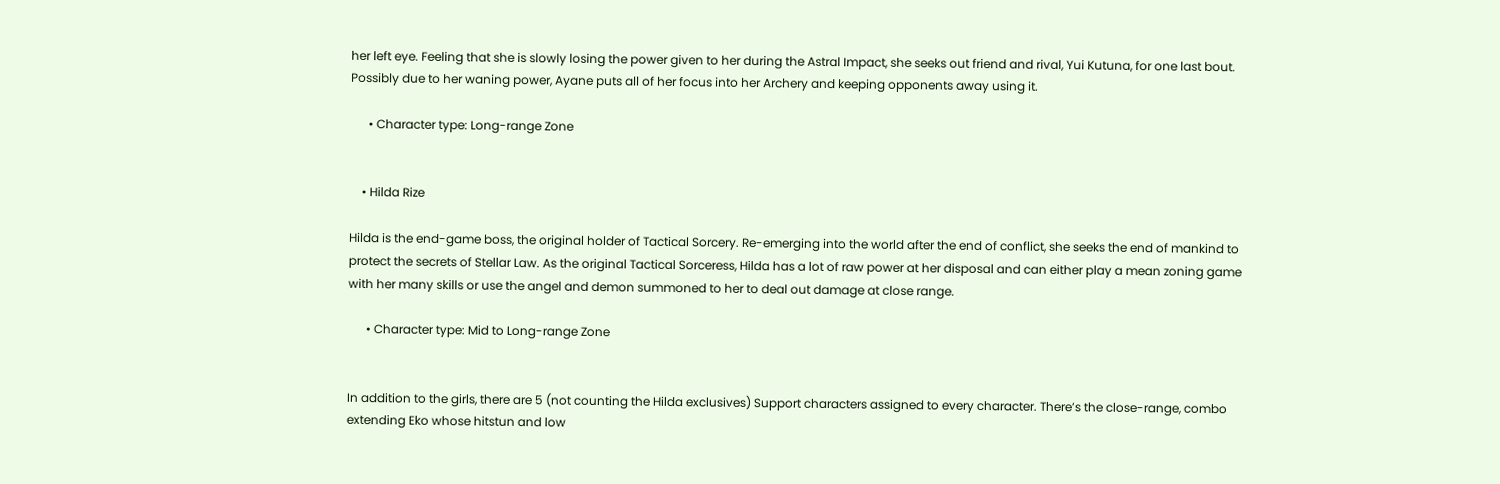her left eye. Feeling that she is slowly losing the power given to her during the Astral Impact, she seeks out friend and rival, Yui Kutuna, for one last bout. Possibly due to her waning power, Ayane puts all of her focus into her Archery and keeping opponents away using it.

      • Character type: Long-range Zone


    • Hilda Rize

Hilda is the end-game boss, the original holder of Tactical Sorcery. Re-emerging into the world after the end of conflict, she seeks the end of mankind to protect the secrets of Stellar Law. As the original Tactical Sorceress, Hilda has a lot of raw power at her disposal and can either play a mean zoning game with her many skills or use the angel and demon summoned to her to deal out damage at close range.

      • Character type: Mid to Long-range Zone


In addition to the girls, there are 5 (not counting the Hilda exclusives) Support characters assigned to every character. There’s the close-range, combo extending Eko whose hitstun and low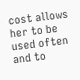cost allows her to be used often and to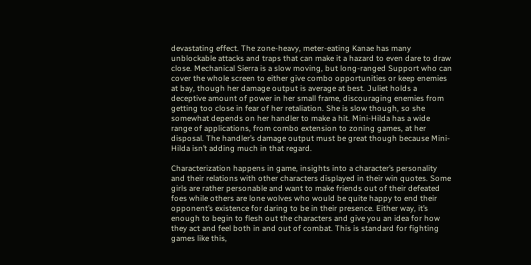devastating effect. The zone-heavy, meter-eating Kanae has many unblockable attacks and traps that can make it a hazard to even dare to draw close. Mechanical Sierra is a slow moving, but long-ranged Support who can cover the whole screen to either give combo opportunities or keep enemies at bay, though her damage output is average at best. Juliet holds a deceptive amount of power in her small frame, discouraging enemies from getting too close in fear of her retaliation. She is slow though, so she somewhat depends on her handler to make a hit. Mini-Hilda has a wide range of applications, from combo extension to zoning games, at her disposal. The handler’s damage output must be great though because Mini-Hilda isn’t adding much in that regard.

Characterization happens in game, insights into a character’s personality and their relations with other characters displayed in their win quotes. Some girls are rather personable and want to make friends out of their defeated foes while others are lone wolves who would be quite happy to end their opponent’s existence for daring to be in their presence. Either way, it’s enough to begin to flesh out the characters and give you an idea for how they act and feel both in and out of combat. This is standard for fighting games like this,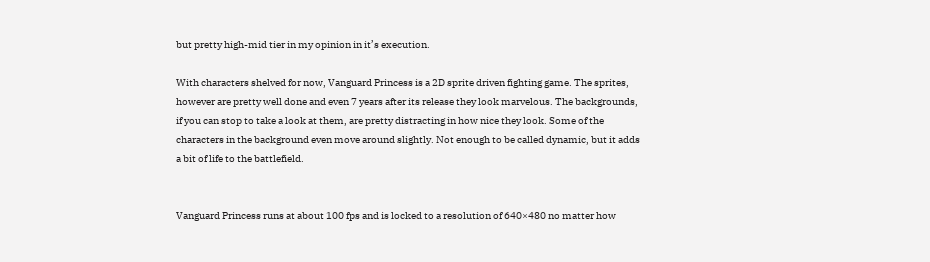but pretty high-mid tier in my opinion in it’s execution.

With characters shelved for now, Vanguard Princess is a 2D sprite driven fighting game. The sprites, however are pretty well done and even 7 years after its release they look marvelous. The backgrounds, if you can stop to take a look at them, are pretty distracting in how nice they look. Some of the characters in the background even move around slightly. Not enough to be called dynamic, but it adds a bit of life to the battlefield.


Vanguard Princess runs at about 100 fps and is locked to a resolution of 640×480 no matter how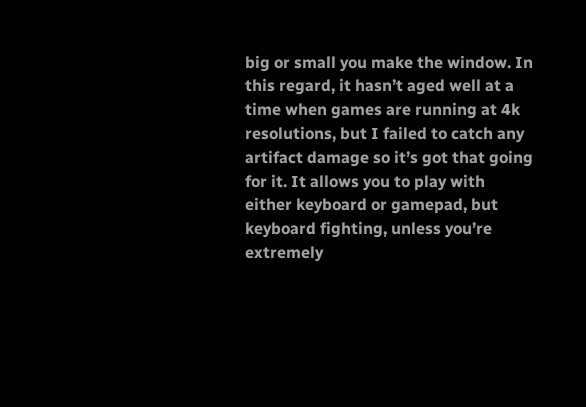big or small you make the window. In this regard, it hasn’t aged well at a time when games are running at 4k resolutions, but I failed to catch any artifact damage so it’s got that going for it. It allows you to play with either keyboard or gamepad, but keyboard fighting, unless you’re extremely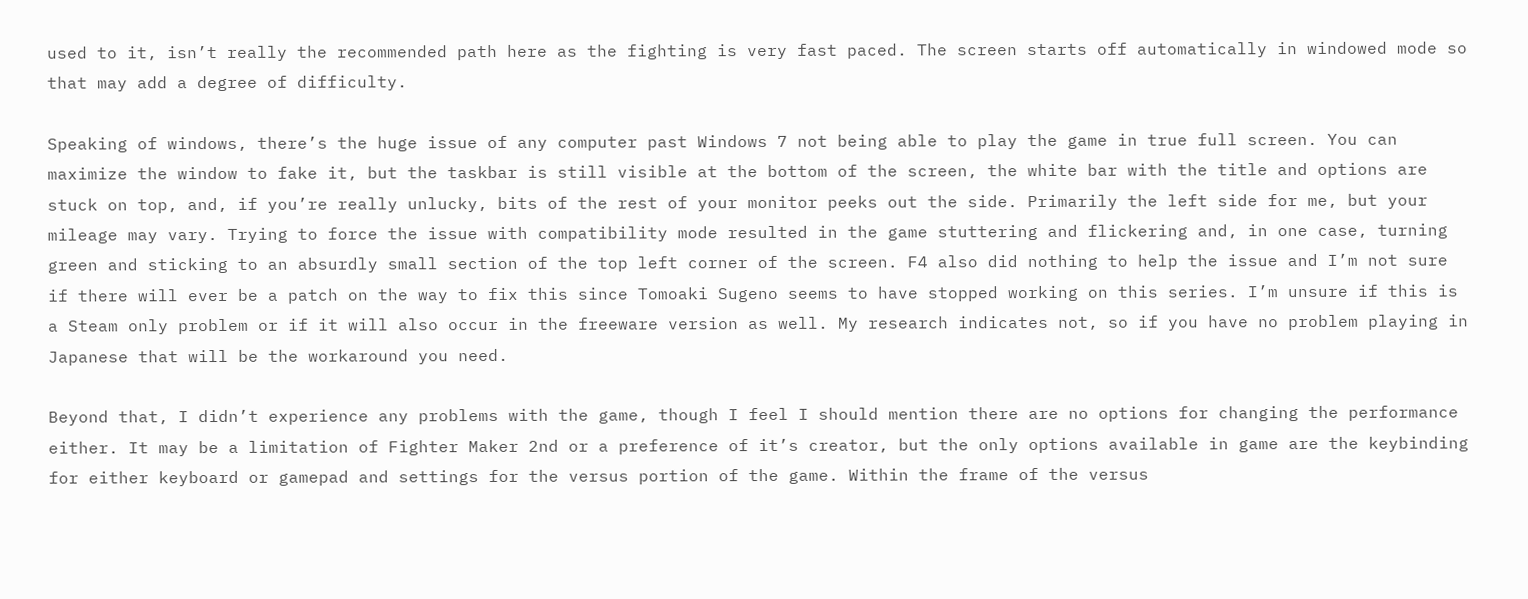used to it, isn’t really the recommended path here as the fighting is very fast paced. The screen starts off automatically in windowed mode so that may add a degree of difficulty.

Speaking of windows, there’s the huge issue of any computer past Windows 7 not being able to play the game in true full screen. You can maximize the window to fake it, but the taskbar is still visible at the bottom of the screen, the white bar with the title and options are stuck on top, and, if you’re really unlucky, bits of the rest of your monitor peeks out the side. Primarily the left side for me, but your mileage may vary. Trying to force the issue with compatibility mode resulted in the game stuttering and flickering and, in one case, turning green and sticking to an absurdly small section of the top left corner of the screen. F4 also did nothing to help the issue and I’m not sure if there will ever be a patch on the way to fix this since Tomoaki Sugeno seems to have stopped working on this series. I’m unsure if this is a Steam only problem or if it will also occur in the freeware version as well. My research indicates not, so if you have no problem playing in Japanese that will be the workaround you need.

Beyond that, I didn’t experience any problems with the game, though I feel I should mention there are no options for changing the performance either. It may be a limitation of Fighter Maker 2nd or a preference of it’s creator, but the only options available in game are the keybinding for either keyboard or gamepad and settings for the versus portion of the game. Within the frame of the versus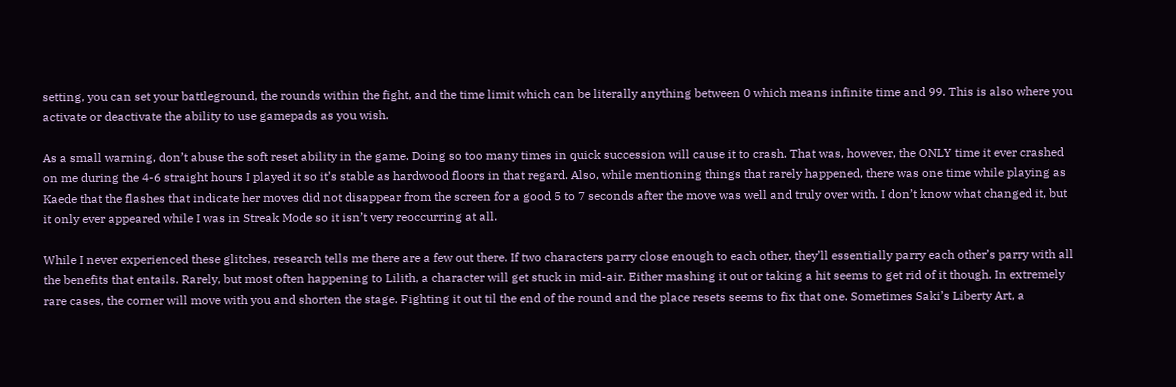setting, you can set your battleground, the rounds within the fight, and the time limit which can be literally anything between 0 which means infinite time and 99. This is also where you activate or deactivate the ability to use gamepads as you wish.

As a small warning, don’t abuse the soft reset ability in the game. Doing so too many times in quick succession will cause it to crash. That was, however, the ONLY time it ever crashed on me during the 4-6 straight hours I played it so it’s stable as hardwood floors in that regard. Also, while mentioning things that rarely happened, there was one time while playing as Kaede that the flashes that indicate her moves did not disappear from the screen for a good 5 to 7 seconds after the move was well and truly over with. I don’t know what changed it, but it only ever appeared while I was in Streak Mode so it isn’t very reoccurring at all.

While I never experienced these glitches, research tells me there are a few out there. If two characters parry close enough to each other, they’ll essentially parry each other’s parry with all the benefits that entails. Rarely, but most often happening to Lilith, a character will get stuck in mid-air. Either mashing it out or taking a hit seems to get rid of it though. In extremely rare cases, the corner will move with you and shorten the stage. Fighting it out til the end of the round and the place resets seems to fix that one. Sometimes Saki’s Liberty Art, a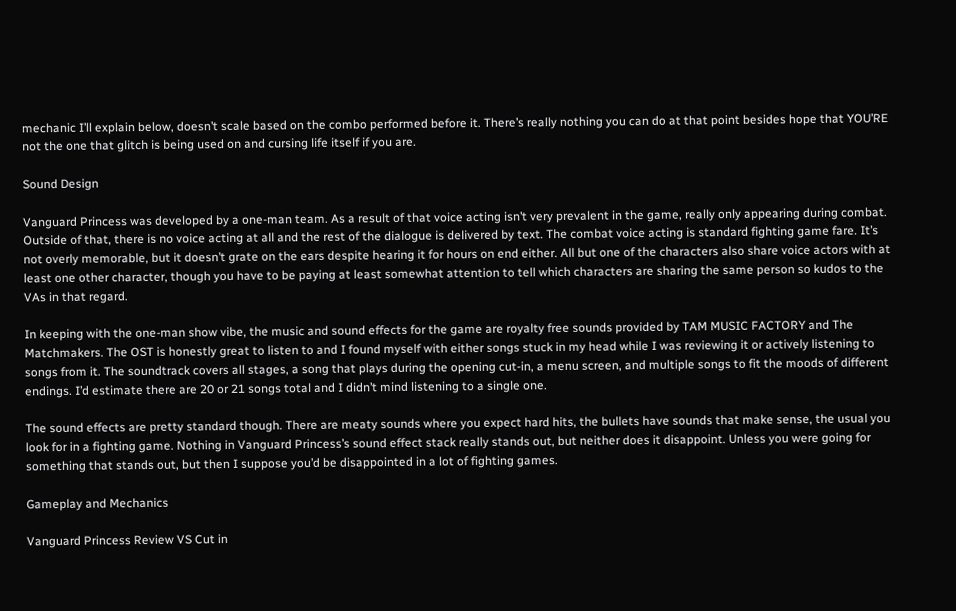mechanic I’ll explain below, doesn’t scale based on the combo performed before it. There’s really nothing you can do at that point besides hope that YOU’RE not the one that glitch is being used on and cursing life itself if you are.

Sound Design

Vanguard Princess was developed by a one-man team. As a result of that voice acting isn’t very prevalent in the game, really only appearing during combat. Outside of that, there is no voice acting at all and the rest of the dialogue is delivered by text. The combat voice acting is standard fighting game fare. It’s not overly memorable, but it doesn’t grate on the ears despite hearing it for hours on end either. All but one of the characters also share voice actors with at least one other character, though you have to be paying at least somewhat attention to tell which characters are sharing the same person so kudos to the VAs in that regard.

In keeping with the one-man show vibe, the music and sound effects for the game are royalty free sounds provided by TAM MUSIC FACTORY and The Matchmakers. The OST is honestly great to listen to and I found myself with either songs stuck in my head while I was reviewing it or actively listening to songs from it. The soundtrack covers all stages, a song that plays during the opening cut-in, a menu screen, and multiple songs to fit the moods of different endings. I’d estimate there are 20 or 21 songs total and I didn’t mind listening to a single one.

The sound effects are pretty standard though. There are meaty sounds where you expect hard hits, the bullets have sounds that make sense, the usual you look for in a fighting game. Nothing in Vanguard Princess’s sound effect stack really stands out, but neither does it disappoint. Unless you were going for something that stands out, but then I suppose you’d be disappointed in a lot of fighting games.

Gameplay and Mechanics

Vanguard Princess Review VS Cut in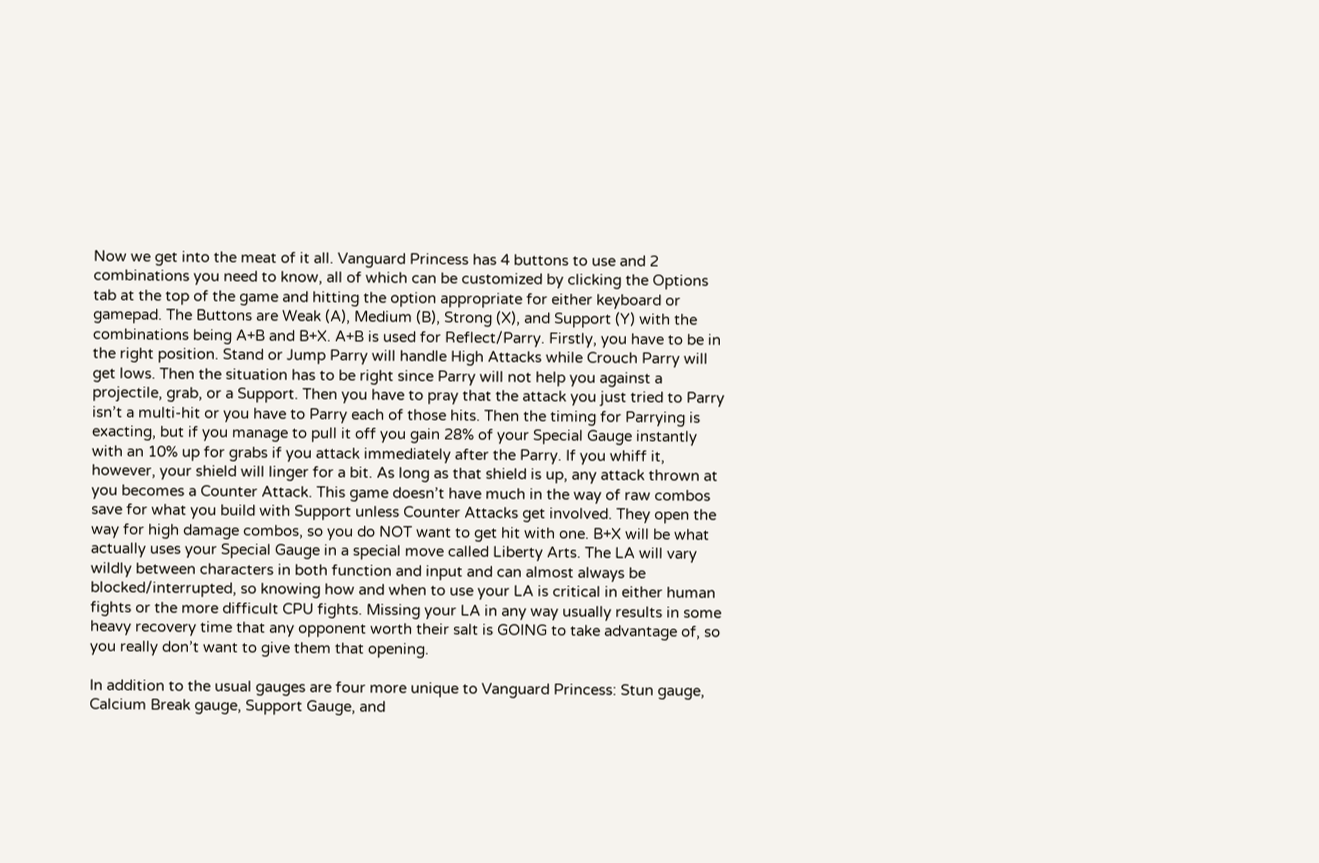Now we get into the meat of it all. Vanguard Princess has 4 buttons to use and 2 combinations you need to know, all of which can be customized by clicking the Options tab at the top of the game and hitting the option appropriate for either keyboard or gamepad. The Buttons are Weak (A), Medium (B), Strong (X), and Support (Y) with the combinations being A+B and B+X. A+B is used for Reflect/Parry. Firstly, you have to be in the right position. Stand or Jump Parry will handle High Attacks while Crouch Parry will get lows. Then the situation has to be right since Parry will not help you against a projectile, grab, or a Support. Then you have to pray that the attack you just tried to Parry isn’t a multi-hit or you have to Parry each of those hits. Then the timing for Parrying is exacting, but if you manage to pull it off you gain 28% of your Special Gauge instantly with an 10% up for grabs if you attack immediately after the Parry. If you whiff it, however, your shield will linger for a bit. As long as that shield is up, any attack thrown at you becomes a Counter Attack. This game doesn’t have much in the way of raw combos save for what you build with Support unless Counter Attacks get involved. They open the way for high damage combos, so you do NOT want to get hit with one. B+X will be what actually uses your Special Gauge in a special move called Liberty Arts. The LA will vary wildly between characters in both function and input and can almost always be blocked/interrupted, so knowing how and when to use your LA is critical in either human fights or the more difficult CPU fights. Missing your LA in any way usually results in some heavy recovery time that any opponent worth their salt is GOING to take advantage of, so you really don’t want to give them that opening.

In addition to the usual gauges are four more unique to Vanguard Princess: Stun gauge, Calcium Break gauge, Support Gauge, and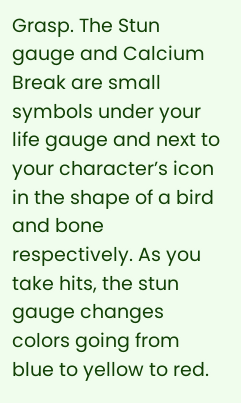Grasp. The Stun gauge and Calcium Break are small symbols under your life gauge and next to your character’s icon in the shape of a bird and bone respectively. As you take hits, the stun gauge changes colors going from blue to yellow to red.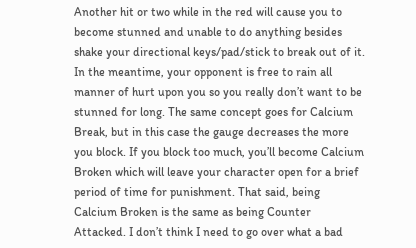Another hit or two while in the red will cause you to become stunned and unable to do anything besides shake your directional keys/pad/stick to break out of it. In the meantime, your opponent is free to rain all manner of hurt upon you so you really don’t want to be stunned for long. The same concept goes for Calcium Break, but in this case the gauge decreases the more you block. If you block too much, you’ll become Calcium Broken which will leave your character open for a brief period of time for punishment. That said, being Calcium Broken is the same as being Counter Attacked. I don’t think I need to go over what a bad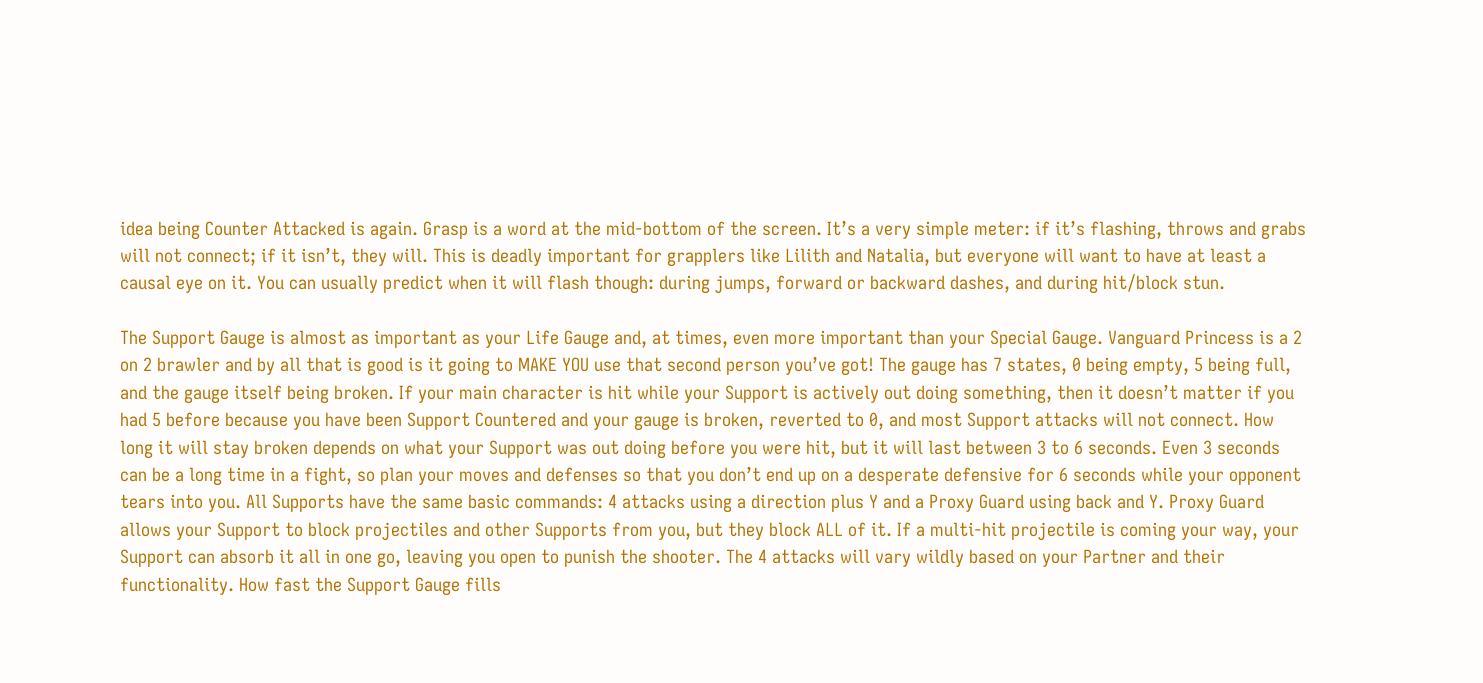idea being Counter Attacked is again. Grasp is a word at the mid-bottom of the screen. It’s a very simple meter: if it’s flashing, throws and grabs will not connect; if it isn’t, they will. This is deadly important for grapplers like Lilith and Natalia, but everyone will want to have at least a causal eye on it. You can usually predict when it will flash though: during jumps, forward or backward dashes, and during hit/block stun.

The Support Gauge is almost as important as your Life Gauge and, at times, even more important than your Special Gauge. Vanguard Princess is a 2 on 2 brawler and by all that is good is it going to MAKE YOU use that second person you’ve got! The gauge has 7 states, 0 being empty, 5 being full, and the gauge itself being broken. If your main character is hit while your Support is actively out doing something, then it doesn’t matter if you had 5 before because you have been Support Countered and your gauge is broken, reverted to 0, and most Support attacks will not connect. How long it will stay broken depends on what your Support was out doing before you were hit, but it will last between 3 to 6 seconds. Even 3 seconds can be a long time in a fight, so plan your moves and defenses so that you don’t end up on a desperate defensive for 6 seconds while your opponent tears into you. All Supports have the same basic commands: 4 attacks using a direction plus Y and a Proxy Guard using back and Y. Proxy Guard allows your Support to block projectiles and other Supports from you, but they block ALL of it. If a multi-hit projectile is coming your way, your Support can absorb it all in one go, leaving you open to punish the shooter. The 4 attacks will vary wildly based on your Partner and their functionality. How fast the Support Gauge fills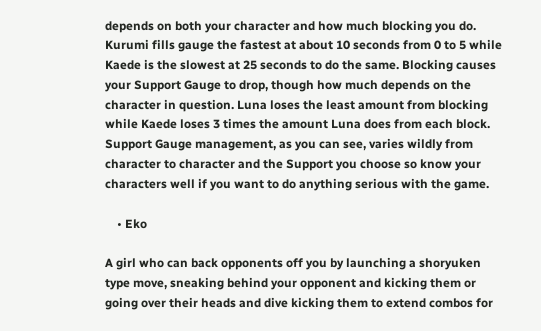depends on both your character and how much blocking you do. Kurumi fills gauge the fastest at about 10 seconds from 0 to 5 while Kaede is the slowest at 25 seconds to do the same. Blocking causes your Support Gauge to drop, though how much depends on the character in question. Luna loses the least amount from blocking while Kaede loses 3 times the amount Luna does from each block. Support Gauge management, as you can see, varies wildly from character to character and the Support you choose so know your characters well if you want to do anything serious with the game.

    • Eko

A girl who can back opponents off you by launching a shoryuken type move, sneaking behind your opponent and kicking them or going over their heads and dive kicking them to extend combos for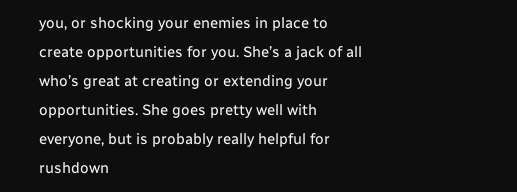you, or shocking your enemies in place to create opportunities for you. She’s a jack of all who’s great at creating or extending your opportunities. She goes pretty well with everyone, but is probably really helpful for rushdown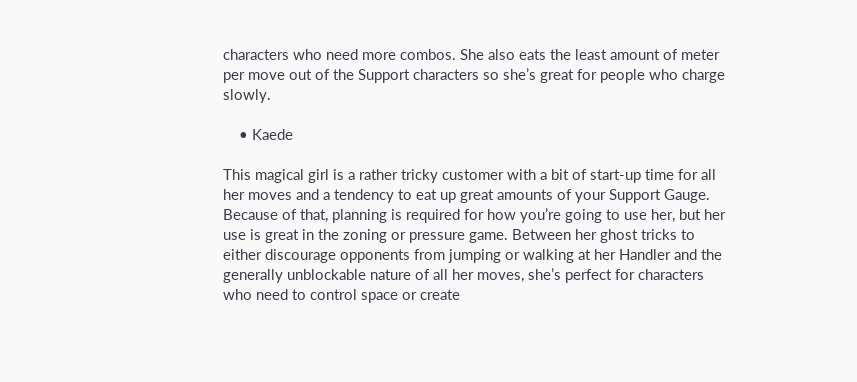characters who need more combos. She also eats the least amount of meter per move out of the Support characters so she’s great for people who charge slowly.

    • Kaede

This magical girl is a rather tricky customer with a bit of start-up time for all her moves and a tendency to eat up great amounts of your Support Gauge. Because of that, planning is required for how you’re going to use her, but her use is great in the zoning or pressure game. Between her ghost tricks to either discourage opponents from jumping or walking at her Handler and the generally unblockable nature of all her moves, she’s perfect for characters who need to control space or create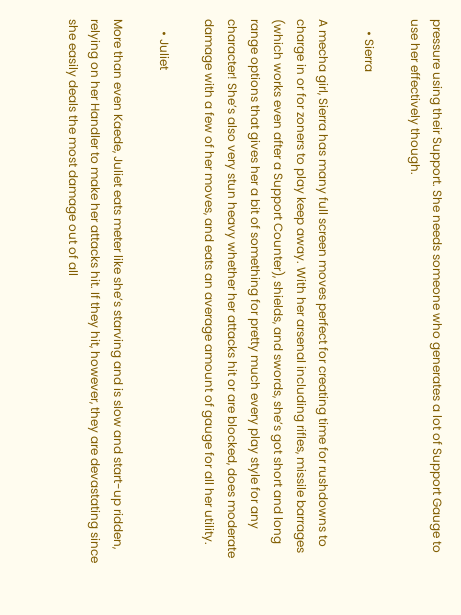pressure using their Support. She needs someone who generates a lot of Support Gauge to use her effectively though.

    • Sierra

A mecha girl, Sierra has many full screen moves perfect for creating time for rushdowns to charge in or for zoners to play keep away. With her arsenal including rifles, missile barrages (which works even after a Support Counter), shields, and swords, she’s got short and long range options that gives her a bit of something for pretty much every play style for any character! She’s also very stun heavy whether her attacks hit or are blocked, does moderate damage with a few of her moves, and eats an average amount of gauge for all her utility.

    • Juliet

More than even Kaede, Juliet eats meter like she’s starving and is slow and start-up ridden, relying on her Handler to make her attacks hit. If they hit, however, they are devastating since she easily deals the most damage out of all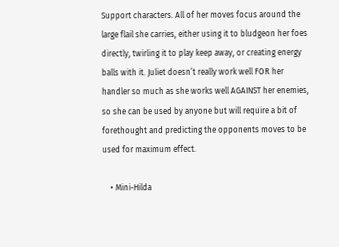Support characters. All of her moves focus around the large flail she carries, either using it to bludgeon her foes directly, twirling it to play keep away, or creating energy balls with it. Juliet doesn’t really work well FOR her handler so much as she works well AGAINST her enemies, so she can be used by anyone but will require a bit of forethought and predicting the opponents moves to be used for maximum effect.

    • Mini-Hilda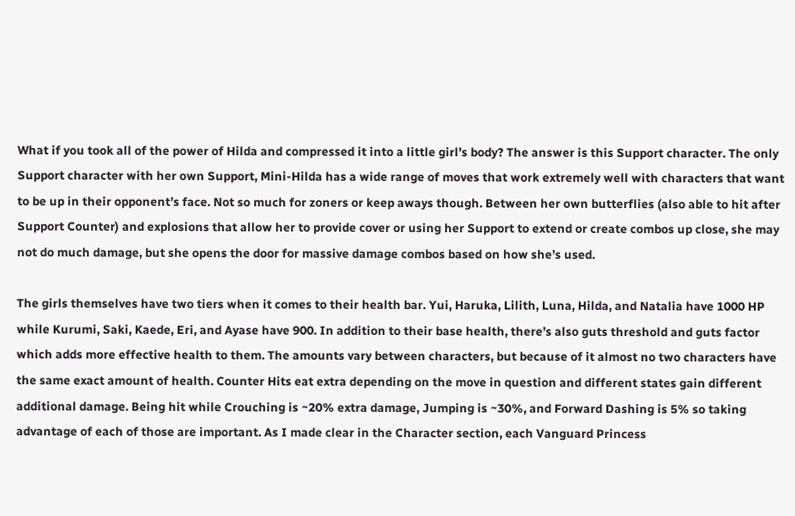What if you took all of the power of Hilda and compressed it into a little girl’s body? The answer is this Support character. The only Support character with her own Support, Mini-Hilda has a wide range of moves that work extremely well with characters that want to be up in their opponent’s face. Not so much for zoners or keep aways though. Between her own butterflies (also able to hit after Support Counter) and explosions that allow her to provide cover or using her Support to extend or create combos up close, she may not do much damage, but she opens the door for massive damage combos based on how she’s used.

The girls themselves have two tiers when it comes to their health bar. Yui, Haruka, Lilith, Luna, Hilda, and Natalia have 1000 HP while Kurumi, Saki, Kaede, Eri, and Ayase have 900. In addition to their base health, there’s also guts threshold and guts factor which adds more effective health to them. The amounts vary between characters, but because of it almost no two characters have the same exact amount of health. Counter Hits eat extra depending on the move in question and different states gain different additional damage. Being hit while Crouching is ~20% extra damage, Jumping is ~30%, and Forward Dashing is 5% so taking advantage of each of those are important. As I made clear in the Character section, each Vanguard Princess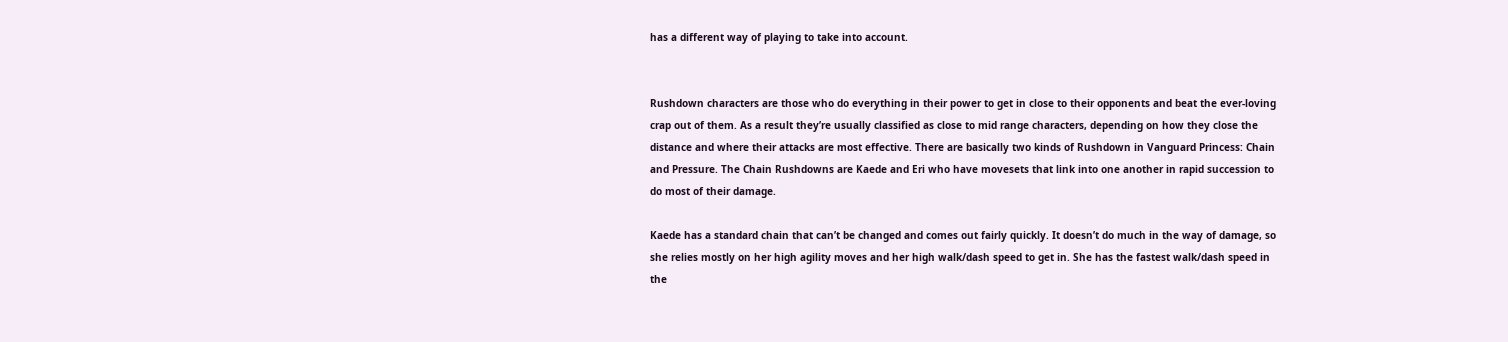has a different way of playing to take into account.


Rushdown characters are those who do everything in their power to get in close to their opponents and beat the ever-loving crap out of them. As a result they’re usually classified as close to mid range characters, depending on how they close the distance and where their attacks are most effective. There are basically two kinds of Rushdown in Vanguard Princess: Chain and Pressure. The Chain Rushdowns are Kaede and Eri who have movesets that link into one another in rapid succession to do most of their damage.

Kaede has a standard chain that can’t be changed and comes out fairly quickly. It doesn’t do much in the way of damage, so she relies mostly on her high agility moves and her high walk/dash speed to get in. She has the fastest walk/dash speed in the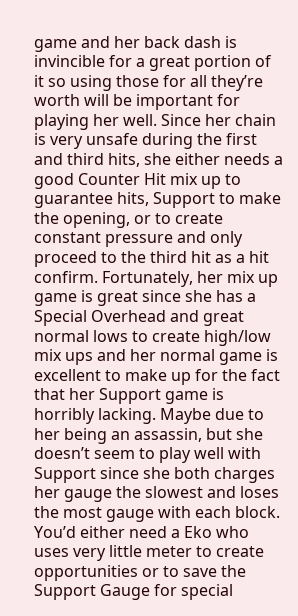game and her back dash is invincible for a great portion of it so using those for all they’re worth will be important for playing her well. Since her chain is very unsafe during the first and third hits, she either needs a good Counter Hit mix up to guarantee hits, Support to make the opening, or to create constant pressure and only proceed to the third hit as a hit confirm. Fortunately, her mix up game is great since she has a Special Overhead and great normal lows to create high/low mix ups and her normal game is excellent to make up for the fact that her Support game is horribly lacking. Maybe due to her being an assassin, but she doesn’t seem to play well with Support since she both charges her gauge the slowest and loses the most gauge with each block. You’d either need a Eko who uses very little meter to create opportunities or to save the Support Gauge for special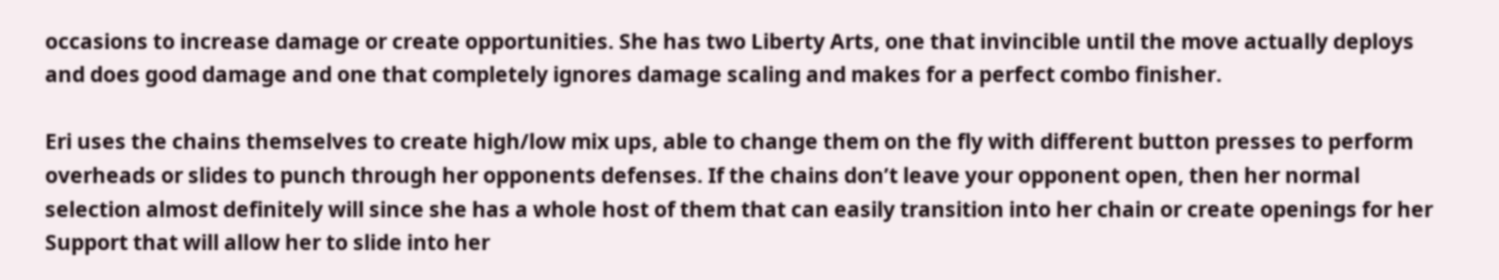occasions to increase damage or create opportunities. She has two Liberty Arts, one that invincible until the move actually deploys and does good damage and one that completely ignores damage scaling and makes for a perfect combo finisher.

Eri uses the chains themselves to create high/low mix ups, able to change them on the fly with different button presses to perform overheads or slides to punch through her opponents defenses. If the chains don’t leave your opponent open, then her normal selection almost definitely will since she has a whole host of them that can easily transition into her chain or create openings for her Support that will allow her to slide into her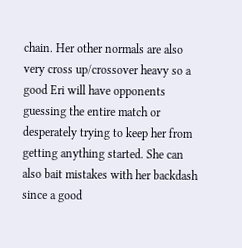chain. Her other normals are also very cross up/crossover heavy so a good Eri will have opponents guessing the entire match or desperately trying to keep her from getting anything started. She can also bait mistakes with her backdash since a good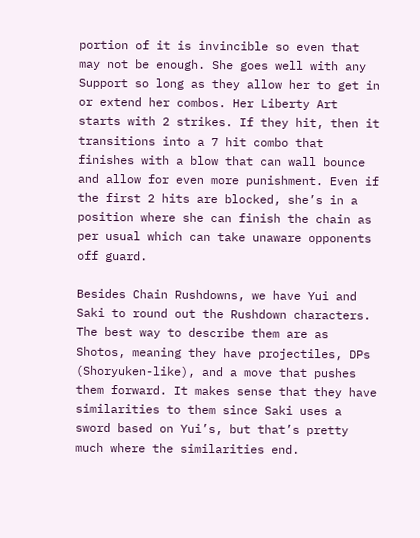portion of it is invincible so even that may not be enough. She goes well with any Support so long as they allow her to get in or extend her combos. Her Liberty Art starts with 2 strikes. If they hit, then it transitions into a 7 hit combo that finishes with a blow that can wall bounce and allow for even more punishment. Even if the first 2 hits are blocked, she’s in a position where she can finish the chain as per usual which can take unaware opponents off guard.

Besides Chain Rushdowns, we have Yui and Saki to round out the Rushdown characters. The best way to describe them are as Shotos, meaning they have projectiles, DPs (Shoryuken-like), and a move that pushes them forward. It makes sense that they have similarities to them since Saki uses a sword based on Yui’s, but that’s pretty much where the similarities end.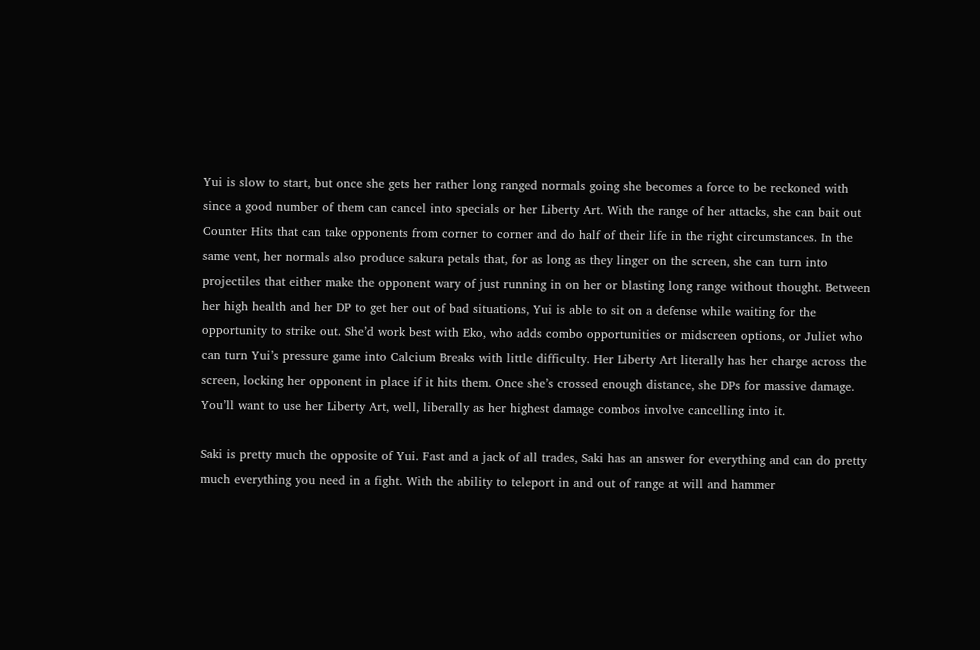Yui is slow to start, but once she gets her rather long ranged normals going she becomes a force to be reckoned with since a good number of them can cancel into specials or her Liberty Art. With the range of her attacks, she can bait out Counter Hits that can take opponents from corner to corner and do half of their life in the right circumstances. In the same vent, her normals also produce sakura petals that, for as long as they linger on the screen, she can turn into projectiles that either make the opponent wary of just running in on her or blasting long range without thought. Between her high health and her DP to get her out of bad situations, Yui is able to sit on a defense while waiting for the opportunity to strike out. She’d work best with Eko, who adds combo opportunities or midscreen options, or Juliet who can turn Yui’s pressure game into Calcium Breaks with little difficulty. Her Liberty Art literally has her charge across the screen, locking her opponent in place if it hits them. Once she’s crossed enough distance, she DPs for massive damage. You’ll want to use her Liberty Art, well, liberally as her highest damage combos involve cancelling into it.

Saki is pretty much the opposite of Yui. Fast and a jack of all trades, Saki has an answer for everything and can do pretty much everything you need in a fight. With the ability to teleport in and out of range at will and hammer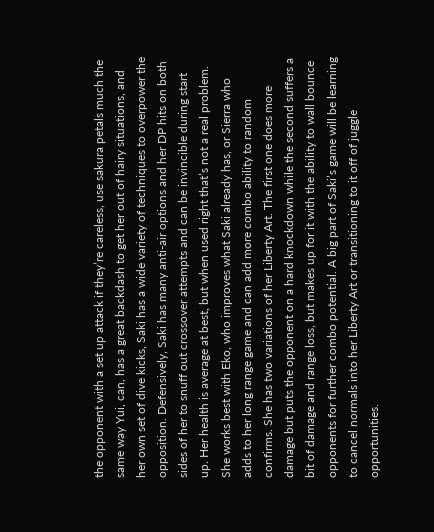the opponent with a set up attack if they’re careless, use sakura petals much the same way Yui, can, has a great backdash to get her out of hairy situations, and her own set of dive kicks, Saki has a wide variety of techniques to overpower the opposition. Defensively, Saki has many anti-air options and her DP hits on both sides of her to snuff out crossover attempts and can be invincible during start up. Her health is average at best, but when used right that’s not a real problem. She works best with Eko, who improves what Saki already has, or Sierra who adds to her long range game and can add more combo ability to random confirms. She has two variations of her Liberty Art. The first one does more damage but puts the opponent on a hard knockdown while the second suffers a bit of damage and range loss, but makes up for it with the ability to wall bounce opponents for further combo potential. A big part of Saki’s game will be learning to cancel normals into her Liberty Art or transitioning to it off of juggle opportunities.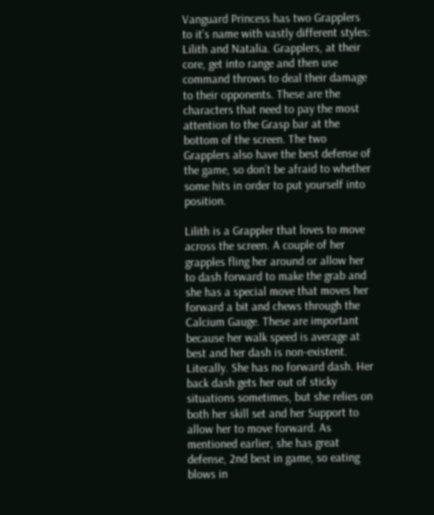Vanguard Princess has two Grapplers to it’s name with vastly different styles: Lilith and Natalia. Grapplers, at their core, get into range and then use command throws to deal their damage to their opponents. These are the characters that need to pay the most attention to the Grasp bar at the bottom of the screen. The two Grapplers also have the best defense of the game, so don’t be afraid to whether some hits in order to put yourself into position.

Lilith is a Grappler that loves to move across the screen. A couple of her grapples fling her around or allow her to dash forward to make the grab and she has a special move that moves her forward a bit and chews through the Calcium Gauge. These are important because her walk speed is average at best and her dash is non-existent. Literally. She has no forward dash. Her back dash gets her out of sticky situations sometimes, but she relies on both her skill set and her Support to allow her to move forward. As mentioned earlier, she has great defense, 2nd best in game, so eating blows in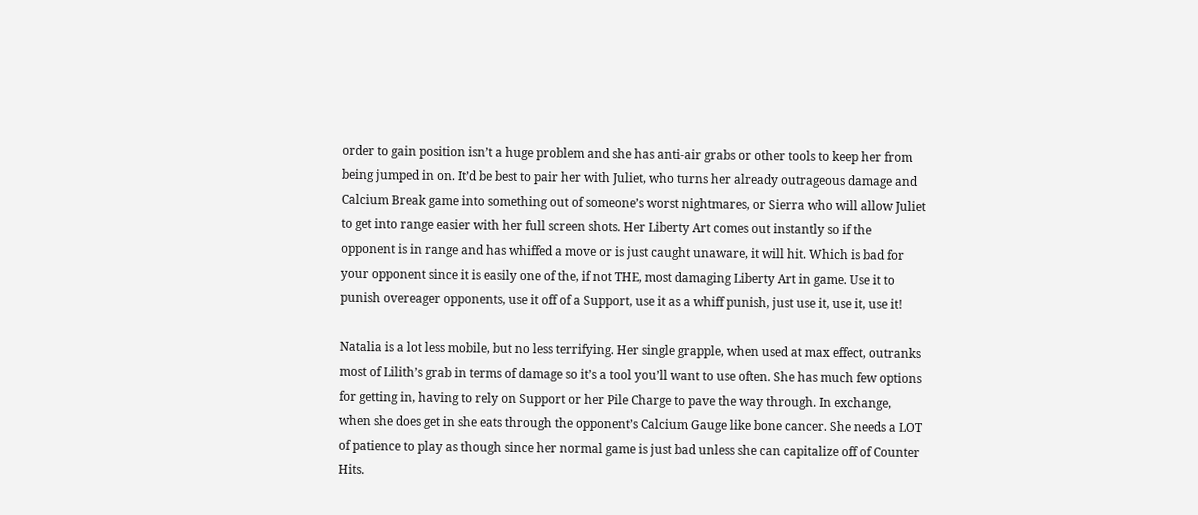order to gain position isn’t a huge problem and she has anti-air grabs or other tools to keep her from being jumped in on. It’d be best to pair her with Juliet, who turns her already outrageous damage and Calcium Break game into something out of someone’s worst nightmares, or Sierra who will allow Juliet to get into range easier with her full screen shots. Her Liberty Art comes out instantly so if the opponent is in range and has whiffed a move or is just caught unaware, it will hit. Which is bad for your opponent since it is easily one of the, if not THE, most damaging Liberty Art in game. Use it to punish overeager opponents, use it off of a Support, use it as a whiff punish, just use it, use it, use it!

Natalia is a lot less mobile, but no less terrifying. Her single grapple, when used at max effect, outranks most of Lilith’s grab in terms of damage so it’s a tool you’ll want to use often. She has much few options for getting in, having to rely on Support or her Pile Charge to pave the way through. In exchange, when she does get in she eats through the opponent’s Calcium Gauge like bone cancer. She needs a LOT of patience to play as though since her normal game is just bad unless she can capitalize off of Counter Hits.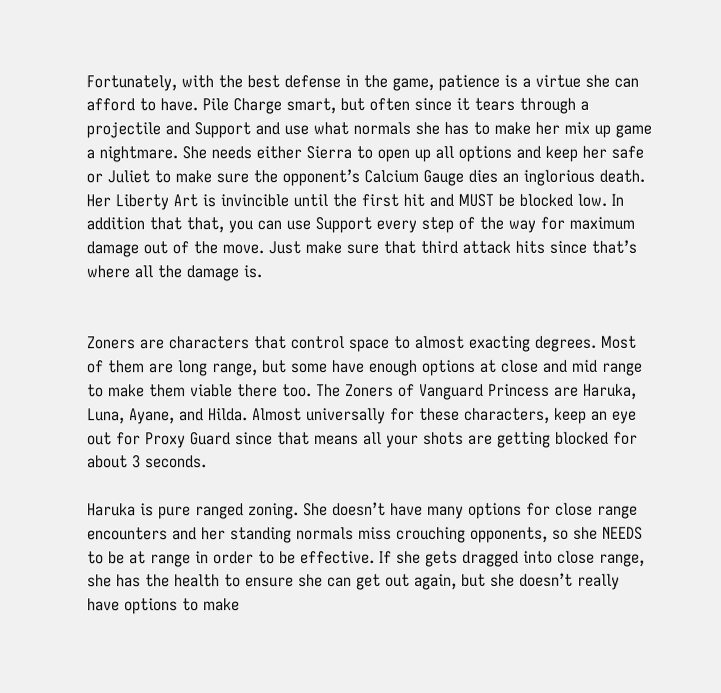Fortunately, with the best defense in the game, patience is a virtue she can afford to have. Pile Charge smart, but often since it tears through a projectile and Support and use what normals she has to make her mix up game a nightmare. She needs either Sierra to open up all options and keep her safe or Juliet to make sure the opponent’s Calcium Gauge dies an inglorious death. Her Liberty Art is invincible until the first hit and MUST be blocked low. In addition that that, you can use Support every step of the way for maximum damage out of the move. Just make sure that third attack hits since that’s where all the damage is.


Zoners are characters that control space to almost exacting degrees. Most of them are long range, but some have enough options at close and mid range to make them viable there too. The Zoners of Vanguard Princess are Haruka, Luna, Ayane, and Hilda. Almost universally for these characters, keep an eye out for Proxy Guard since that means all your shots are getting blocked for about 3 seconds.

Haruka is pure ranged zoning. She doesn’t have many options for close range encounters and her standing normals miss crouching opponents, so she NEEDS to be at range in order to be effective. If she gets dragged into close range, she has the health to ensure she can get out again, but she doesn’t really have options to make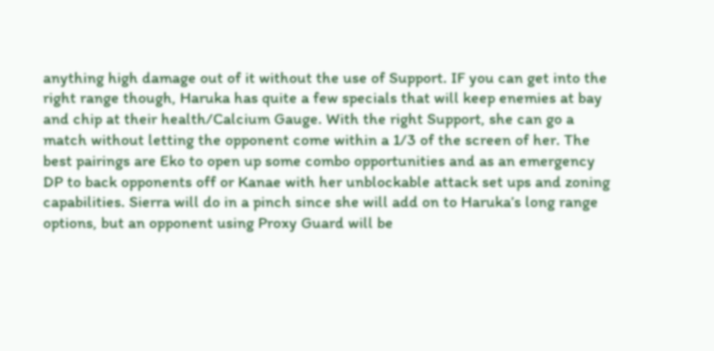anything high damage out of it without the use of Support. IF you can get into the right range though, Haruka has quite a few specials that will keep enemies at bay and chip at their health/Calcium Gauge. With the right Support, she can go a match without letting the opponent come within a 1/3 of the screen of her. The best pairings are Eko to open up some combo opportunities and as an emergency DP to back opponents off or Kanae with her unblockable attack set ups and zoning capabilities. Sierra will do in a pinch since she will add on to Haruka’s long range options, but an opponent using Proxy Guard will be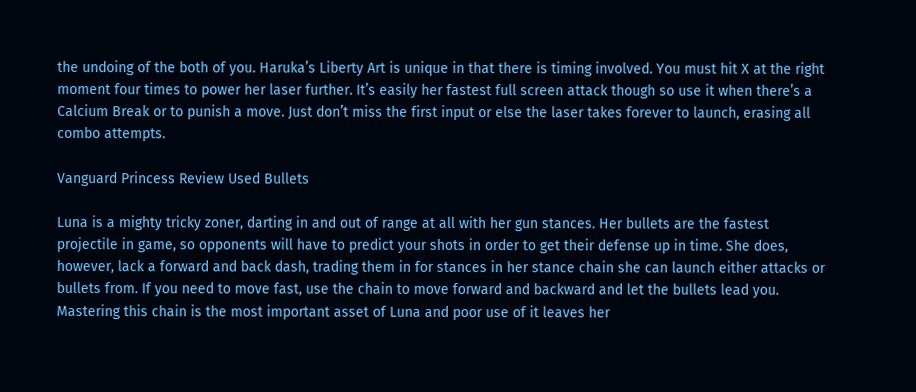the undoing of the both of you. Haruka’s Liberty Art is unique in that there is timing involved. You must hit X at the right moment four times to power her laser further. It’s easily her fastest full screen attack though so use it when there’s a Calcium Break or to punish a move. Just don’t miss the first input or else the laser takes forever to launch, erasing all combo attempts.

Vanguard Princess Review Used Bullets

Luna is a mighty tricky zoner, darting in and out of range at all with her gun stances. Her bullets are the fastest projectile in game, so opponents will have to predict your shots in order to get their defense up in time. She does, however, lack a forward and back dash, trading them in for stances in her stance chain she can launch either attacks or bullets from. If you need to move fast, use the chain to move forward and backward and let the bullets lead you. Mastering this chain is the most important asset of Luna and poor use of it leaves her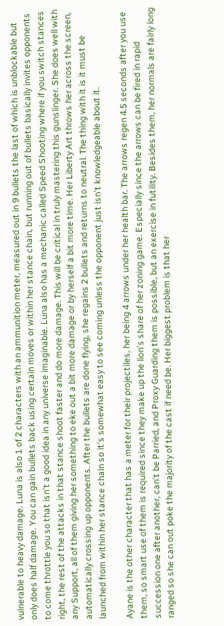vulnerable to heavy damage. Luna is also 1 of 2 characters with an ammunition meter, measured out in 9 bullets the last of which is unblockable but only does half damage. You can gain bullets back using certain moves or within her stance chain, but running out of bullets basically invites opponents to come throttle you so that isn’t a good idea in any universe imaginable. Luna also has a mechanic called Speed Shooting where if you switch stances right, the rest of the attacks in that stance shoot faster and do more damage. This will be critical in truly mastering this gunslinger. She does well with any Support, all of them giving her something to eke out a bit more damage or by herself a bit more time. Her Liberty Art throws her across the screen, automatically crossing up opponents. After the bullets are done flying, she regains 2 bullets and returns to neutral. The thing with it is it must be launched from within her stance chain so it’s somewhat easy to see coming unless the opponent just isn’t knowledgeable about it.

Ayane is the other character that has a meter for their projectiles, her being 4 arrows under her health bar. The arrows regen 4.5 seconds after you use them, so smart use of them is required since they make up the lion’s share of her zoning game. Especially since the arrows can be fired in rapid succession one after another, can’t be Parried, and Proxy Guarding them is possible, but an exercise in futility. Besides them, her normals are fairly long ranged so she can out poke the majority of the cast if need be. Her biggest problem is that her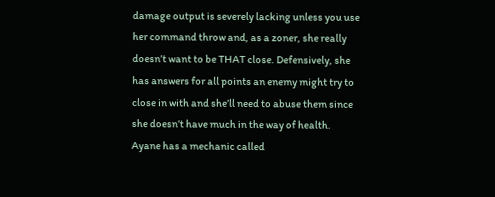damage output is severely lacking unless you use her command throw and, as a zoner, she really doesn’t want to be THAT close. Defensively, she has answers for all points an enemy might try to close in with and she’ll need to abuse them since she doesn’t have much in the way of health. Ayane has a mechanic called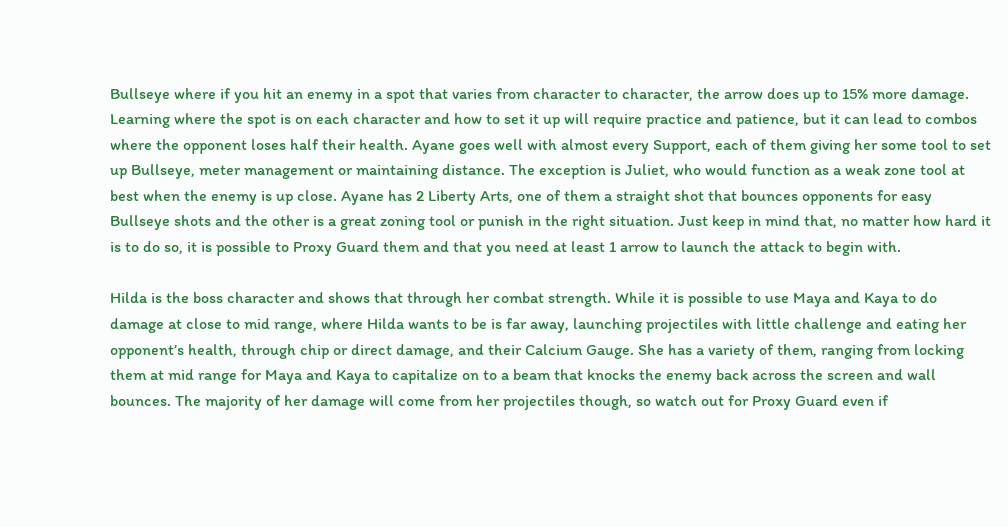Bullseye where if you hit an enemy in a spot that varies from character to character, the arrow does up to 15% more damage. Learning where the spot is on each character and how to set it up will require practice and patience, but it can lead to combos where the opponent loses half their health. Ayane goes well with almost every Support, each of them giving her some tool to set up Bullseye, meter management or maintaining distance. The exception is Juliet, who would function as a weak zone tool at best when the enemy is up close. Ayane has 2 Liberty Arts, one of them a straight shot that bounces opponents for easy Bullseye shots and the other is a great zoning tool or punish in the right situation. Just keep in mind that, no matter how hard it is to do so, it is possible to Proxy Guard them and that you need at least 1 arrow to launch the attack to begin with.

Hilda is the boss character and shows that through her combat strength. While it is possible to use Maya and Kaya to do damage at close to mid range, where Hilda wants to be is far away, launching projectiles with little challenge and eating her opponent’s health, through chip or direct damage, and their Calcium Gauge. She has a variety of them, ranging from locking them at mid range for Maya and Kaya to capitalize on to a beam that knocks the enemy back across the screen and wall bounces. The majority of her damage will come from her projectiles though, so watch out for Proxy Guard even if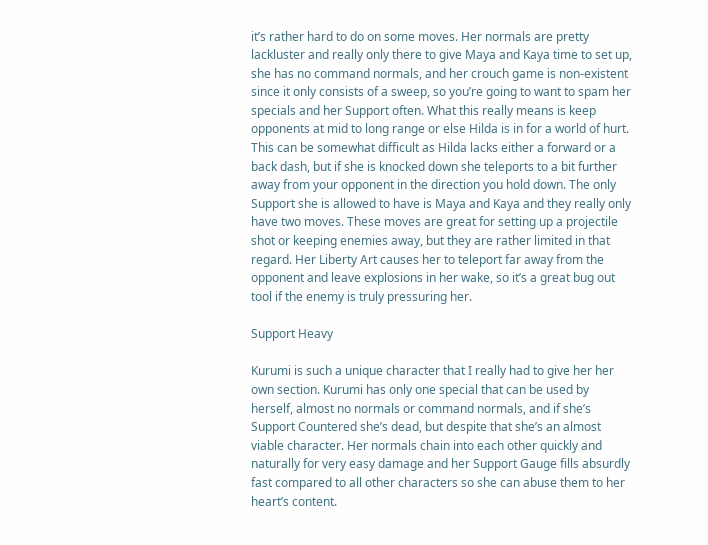it’s rather hard to do on some moves. Her normals are pretty lackluster and really only there to give Maya and Kaya time to set up, she has no command normals, and her crouch game is non-existent since it only consists of a sweep, so you’re going to want to spam her specials and her Support often. What this really means is keep opponents at mid to long range or else Hilda is in for a world of hurt. This can be somewhat difficult as Hilda lacks either a forward or a back dash, but if she is knocked down she teleports to a bit further away from your opponent in the direction you hold down. The only Support she is allowed to have is Maya and Kaya and they really only have two moves. These moves are great for setting up a projectile shot or keeping enemies away, but they are rather limited in that regard. Her Liberty Art causes her to teleport far away from the opponent and leave explosions in her wake, so it’s a great bug out tool if the enemy is truly pressuring her.

Support Heavy

Kurumi is such a unique character that I really had to give her her own section. Kurumi has only one special that can be used by herself, almost no normals or command normals, and if she’s Support Countered she’s dead, but despite that she’s an almost viable character. Her normals chain into each other quickly and naturally for very easy damage and her Support Gauge fills absurdly fast compared to all other characters so she can abuse them to her heart’s content.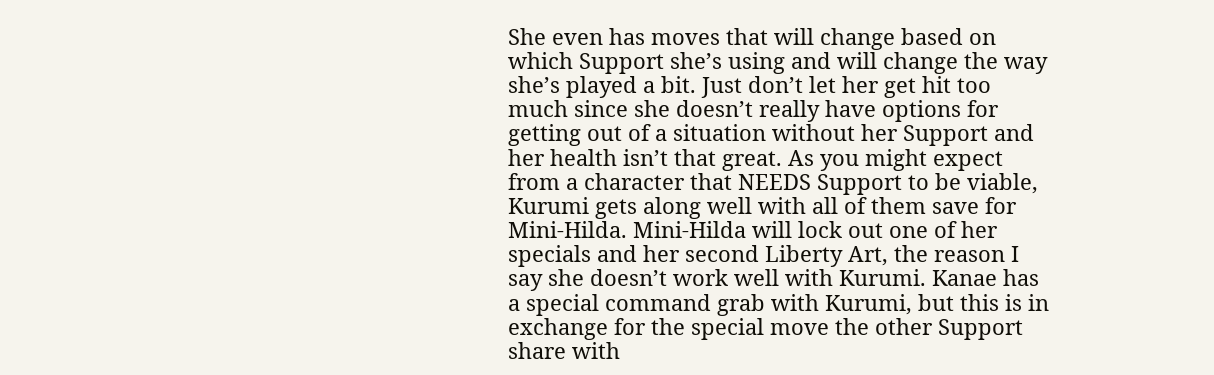She even has moves that will change based on which Support she’s using and will change the way she’s played a bit. Just don’t let her get hit too much since she doesn’t really have options for getting out of a situation without her Support and her health isn’t that great. As you might expect from a character that NEEDS Support to be viable, Kurumi gets along well with all of them save for Mini-Hilda. Mini-Hilda will lock out one of her specials and her second Liberty Art, the reason I say she doesn’t work well with Kurumi. Kanae has a special command grab with Kurumi, but this is in exchange for the special move the other Support share with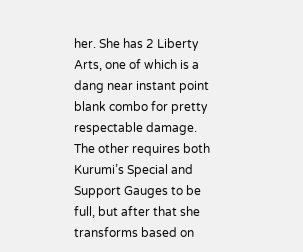her. She has 2 Liberty Arts, one of which is a dang near instant point blank combo for pretty respectable damage. The other requires both Kurumi’s Special and Support Gauges to be full, but after that she transforms based on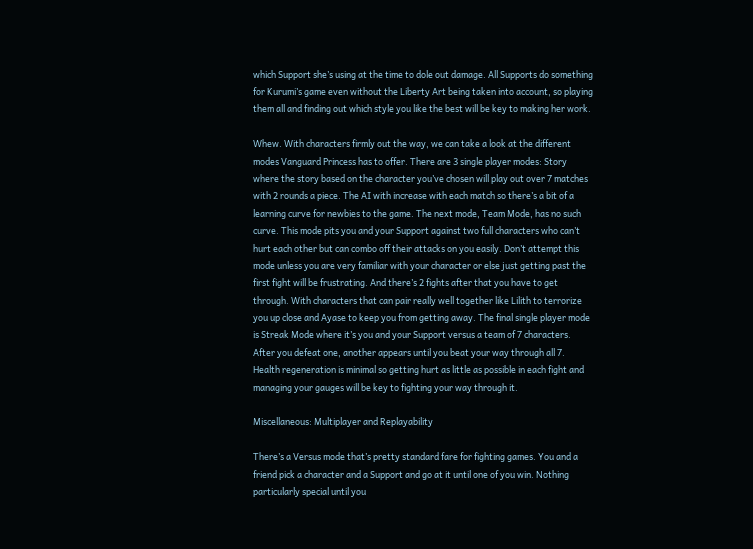which Support she’s using at the time to dole out damage. All Supports do something for Kurumi’s game even without the Liberty Art being taken into account, so playing them all and finding out which style you like the best will be key to making her work.

Whew. With characters firmly out the way, we can take a look at the different modes Vanguard Princess has to offer. There are 3 single player modes: Story where the story based on the character you’ve chosen will play out over 7 matches with 2 rounds a piece. The AI with increase with each match so there’s a bit of a learning curve for newbies to the game. The next mode, Team Mode, has no such curve. This mode pits you and your Support against two full characters who can’t hurt each other but can combo off their attacks on you easily. Don’t attempt this mode unless you are very familiar with your character or else just getting past the first fight will be frustrating. And there’s 2 fights after that you have to get through. With characters that can pair really well together like Lilith to terrorize you up close and Ayase to keep you from getting away. The final single player mode is Streak Mode where it’s you and your Support versus a team of 7 characters. After you defeat one, another appears until you beat your way through all 7. Health regeneration is minimal so getting hurt as little as possible in each fight and managing your gauges will be key to fighting your way through it.

Miscellaneous: Multiplayer and Replayability

There’s a Versus mode that’s pretty standard fare for fighting games. You and a friend pick a character and a Support and go at it until one of you win. Nothing particularly special until you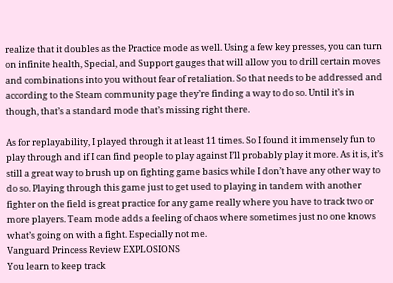realize that it doubles as the Practice mode as well. Using a few key presses, you can turn on infinite health, Special, and Support gauges that will allow you to drill certain moves and combinations into you without fear of retaliation. So that needs to be addressed and according to the Steam community page they’re finding a way to do so. Until it’s in though, that’s a standard mode that’s missing right there.

As for replayability, I played through it at least 11 times. So I found it immensely fun to play through and if I can find people to play against I’ll probably play it more. As it is, it’s still a great way to brush up on fighting game basics while I don’t have any other way to do so. Playing through this game just to get used to playing in tandem with another fighter on the field is great practice for any game really where you have to track two or more players. Team mode adds a feeling of chaos where sometimes just no one knows what’s going on with a fight. Especially not me.
Vanguard Princess Review EXPLOSIONS
You learn to keep track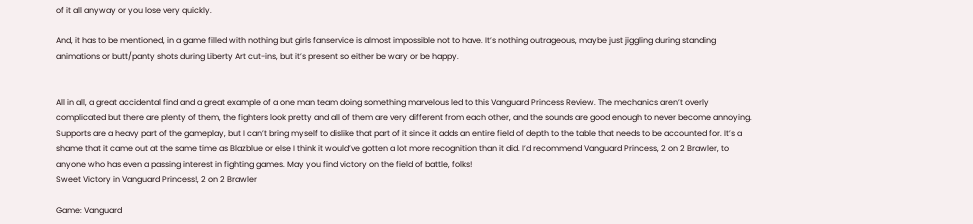of it all anyway or you lose very quickly.

And, it has to be mentioned, in a game filled with nothing but girls fanservice is almost impossible not to have. It’s nothing outrageous, maybe just jiggling during standing animations or butt/panty shots during Liberty Art cut-ins, but it’s present so either be wary or be happy.


All in all, a great accidental find and a great example of a one man team doing something marvelous led to this Vanguard Princess Review. The mechanics aren’t overly complicated but there are plenty of them, the fighters look pretty and all of them are very different from each other, and the sounds are good enough to never become annoying. Supports are a heavy part of the gameplay, but I can’t bring myself to dislike that part of it since it adds an entire field of depth to the table that needs to be accounted for. It’s a shame that it came out at the same time as Blazblue or else I think it would’ve gotten a lot more recognition than it did. I’d recommend Vanguard Princess, 2 on 2 Brawler, to anyone who has even a passing interest in fighting games. May you find victory on the field of battle, folks!
Sweet Victory in Vanguard Princess!, 2 on 2 Brawler

Game: Vanguard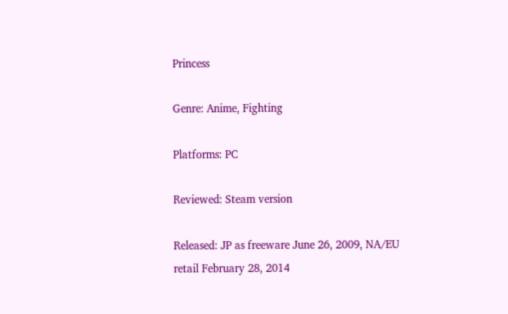Princess

Genre: Anime, Fighting

Platforms: PC

Reviewed: Steam version

Released: JP as freeware June 26, 2009, NA/EU retail February 28, 2014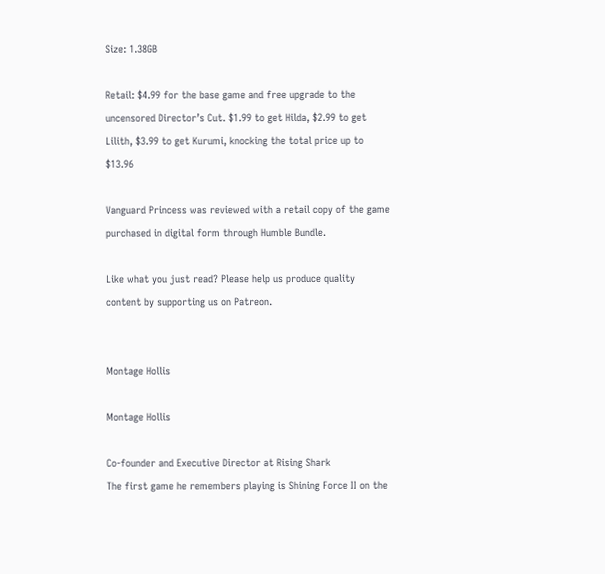Size: 1.38GB

Retail: $4.99 for the base game and free upgrade to the uncensored Director’s Cut. $1.99 to get Hilda, $2.99 to get Lilith, $3.99 to get Kurumi, knocking the total price up to $13.96

Vanguard Princess was reviewed with a retail copy of the game purchased in digital form through Humble Bundle.

Like what you just read? Please help us produce quality content by supporting us on Patreon.


Montage Hollis

Montage Hollis

Co-founder and Executive Director at Rising Shark
The first game he remembers playing is Shining Force II on the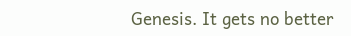Genesis. It gets no better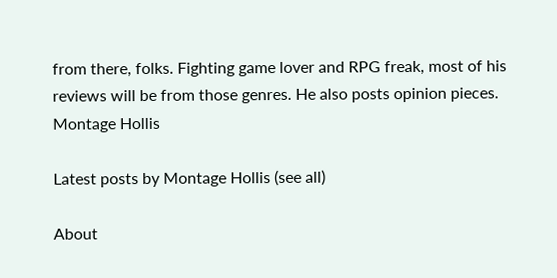from there, folks. Fighting game lover and RPG freak, most of his reviews will be from those genres. He also posts opinion pieces.
Montage Hollis

Latest posts by Montage Hollis (see all)

About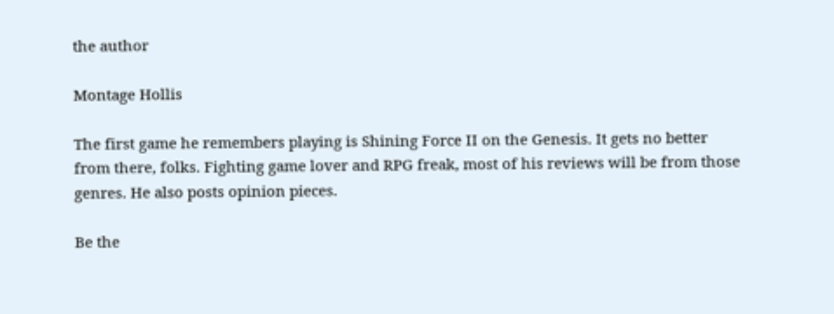the author

Montage Hollis

The first game he remembers playing is Shining Force II on the Genesis. It gets no better from there, folks. Fighting game lover and RPG freak, most of his reviews will be from those genres. He also posts opinion pieces.

Be the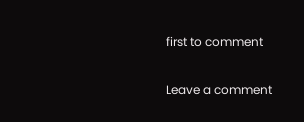first to comment

Leave a comment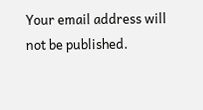Your email address will not be published.